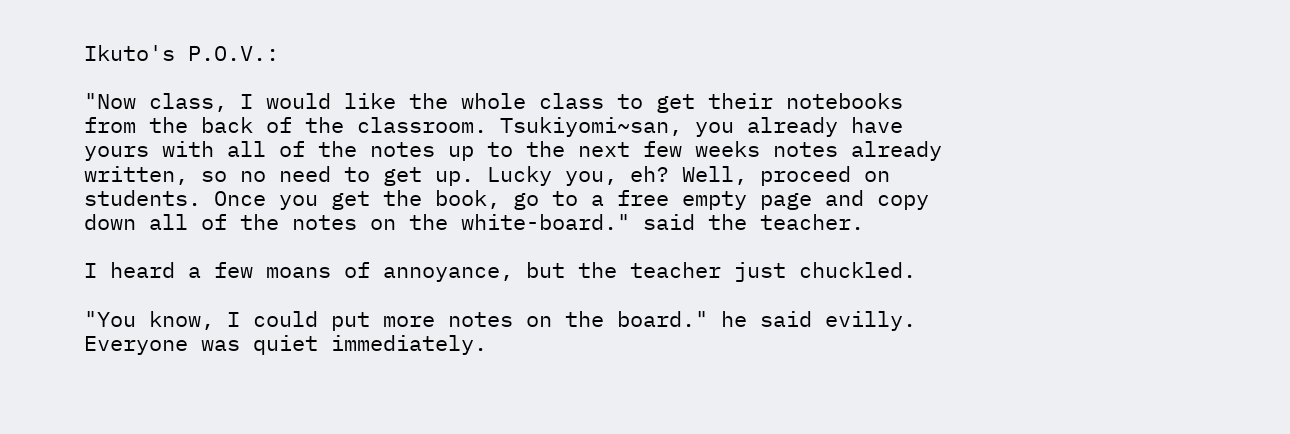Ikuto's P.O.V.:

"Now class, I would like the whole class to get their notebooks from the back of the classroom. Tsukiyomi~san, you already have yours with all of the notes up to the next few weeks notes already written, so no need to get up. Lucky you, eh? Well, proceed on students. Once you get the book, go to a free empty page and copy down all of the notes on the white-board." said the teacher.

I heard a few moans of annoyance, but the teacher just chuckled.

"You know, I could put more notes on the board." he said evilly. Everyone was quiet immediately.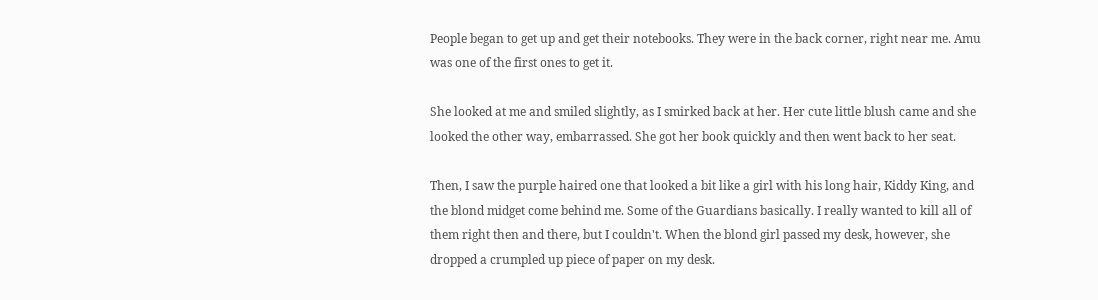People began to get up and get their notebooks. They were in the back corner, right near me. Amu was one of the first ones to get it.

She looked at me and smiled slightly, as I smirked back at her. Her cute little blush came and she looked the other way, embarrassed. She got her book quickly and then went back to her seat.

Then, I saw the purple haired one that looked a bit like a girl with his long hair, Kiddy King, and the blond midget come behind me. Some of the Guardians basically. I really wanted to kill all of them right then and there, but I couldn't. When the blond girl passed my desk, however, she dropped a crumpled up piece of paper on my desk.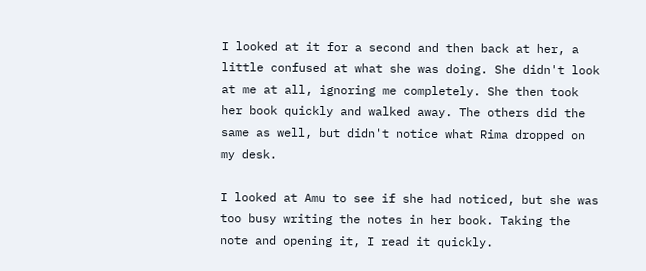I looked at it for a second and then back at her, a little confused at what she was doing. She didn't look at me at all, ignoring me completely. She then took her book quickly and walked away. The others did the same as well, but didn't notice what Rima dropped on my desk.

I looked at Amu to see if she had noticed, but she was too busy writing the notes in her book. Taking the note and opening it, I read it quickly.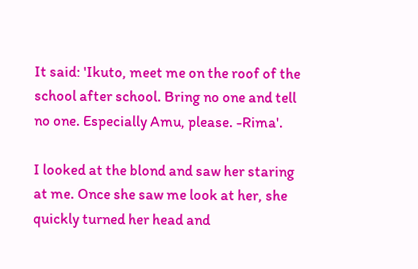It said: 'Ikuto, meet me on the roof of the school after school. Bring no one and tell no one. Especially Amu, please. -Rima'.

I looked at the blond and saw her staring at me. Once she saw me look at her, she quickly turned her head and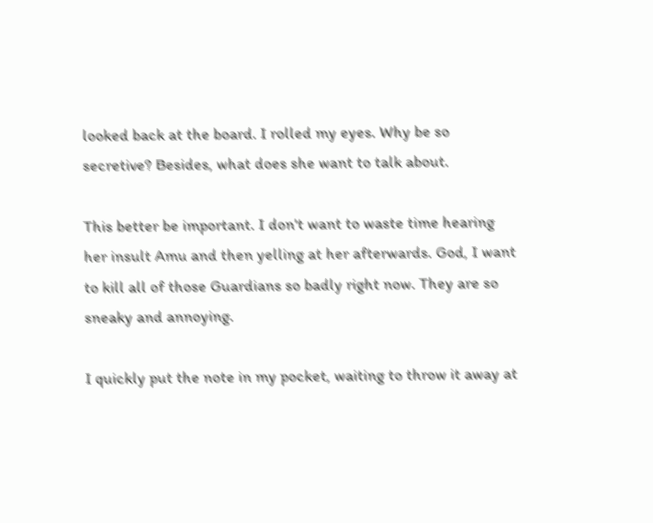looked back at the board. I rolled my eyes. Why be so secretive? Besides, what does she want to talk about.

This better be important. I don't want to waste time hearing her insult Amu and then yelling at her afterwards. God, I want to kill all of those Guardians so badly right now. They are so sneaky and annoying.

I quickly put the note in my pocket, waiting to throw it away at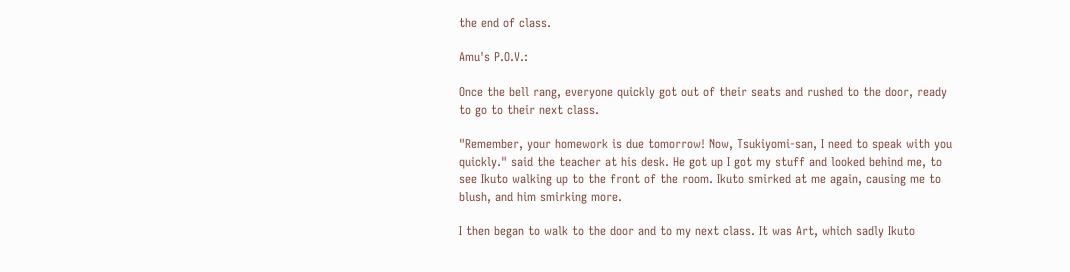the end of class.

Amu's P.O.V.:

Once the bell rang, everyone quickly got out of their seats and rushed to the door, ready to go to their next class.

"Remember, your homework is due tomorrow! Now, Tsukiyomi-san, I need to speak with you quickly." said the teacher at his desk. He got up I got my stuff and looked behind me, to see Ikuto walking up to the front of the room. Ikuto smirked at me again, causing me to blush, and him smirking more.

I then began to walk to the door and to my next class. It was Art, which sadly Ikuto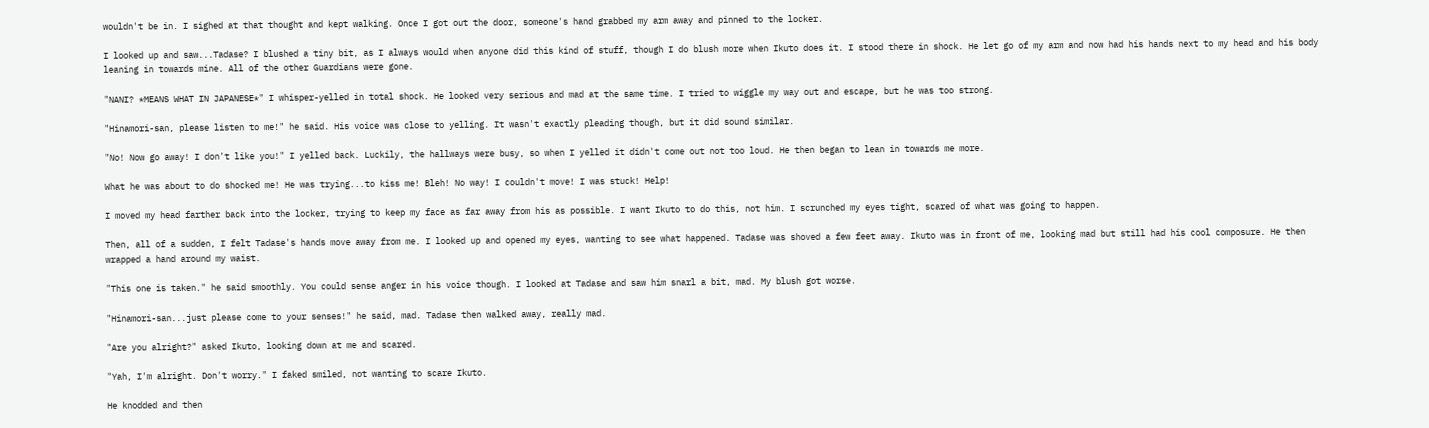wouldn't be in. I sighed at that thought and kept walking. Once I got out the door, someone's hand grabbed my arm away and pinned to the locker.

I looked up and saw...Tadase? I blushed a tiny bit, as I always would when anyone did this kind of stuff, though I do blush more when Ikuto does it. I stood there in shock. He let go of my arm and now had his hands next to my head and his body leaning in towards mine. All of the other Guardians were gone.

"NANI? *MEANS WHAT IN JAPANESE*" I whisper-yelled in total shock. He looked very serious and mad at the same time. I tried to wiggle my way out and escape, but he was too strong.

"Hinamori-san, please listen to me!" he said. His voice was close to yelling. It wasn't exactly pleading though, but it did sound similar.

"No! Now go away! I don't like you!" I yelled back. Luckily, the hallways were busy, so when I yelled it didn't come out not too loud. He then began to lean in towards me more.

What he was about to do shocked me! He was trying...to kiss me! Bleh! No way! I couldn't move! I was stuck! Help!

I moved my head farther back into the locker, trying to keep my face as far away from his as possible. I want Ikuto to do this, not him. I scrunched my eyes tight, scared of what was going to happen.

Then, all of a sudden, I felt Tadase's hands move away from me. I looked up and opened my eyes, wanting to see what happened. Tadase was shoved a few feet away. Ikuto was in front of me, looking mad but still had his cool composure. He then wrapped a hand around my waist.

"This one is taken." he said smoothly. You could sense anger in his voice though. I looked at Tadase and saw him snarl a bit, mad. My blush got worse.

"Hinamori-san...just please come to your senses!" he said, mad. Tadase then walked away, really mad.

"Are you alright?" asked Ikuto, looking down at me and scared.

"Yah, I'm alright. Don't worry." I faked smiled, not wanting to scare Ikuto.

He knodded and then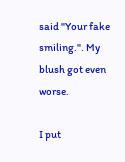said "Your fake smiling.". My blush got even worse.

I put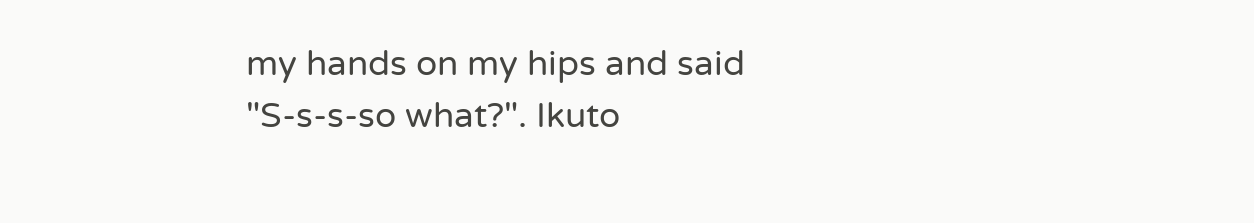my hands on my hips and said "S-s-s-so what?". Ikuto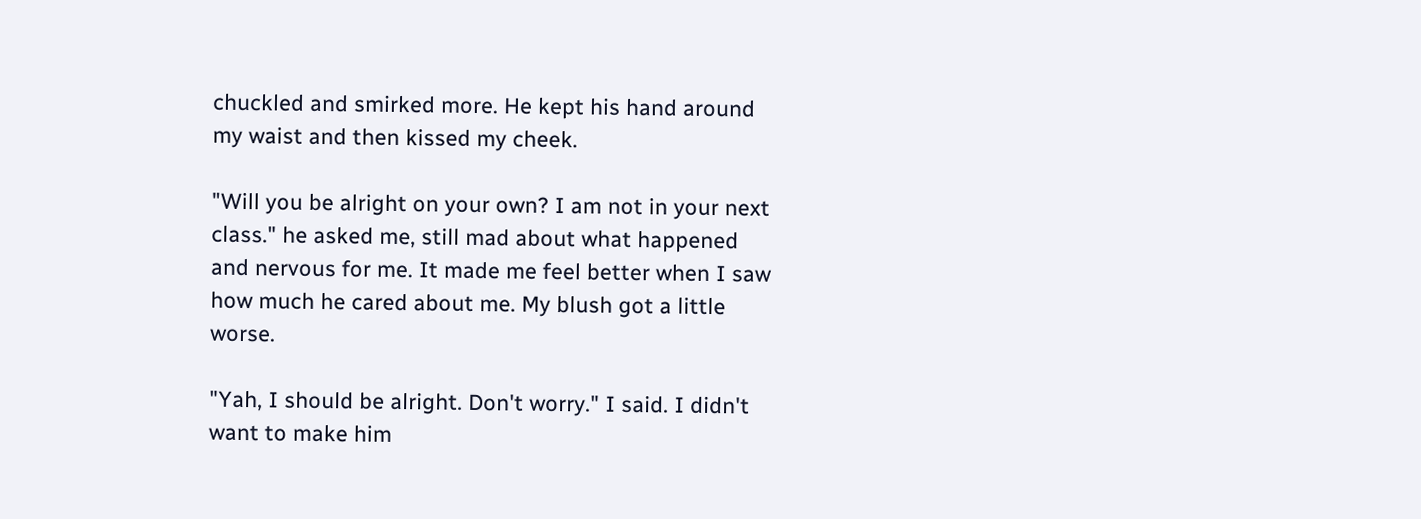chuckled and smirked more. He kept his hand around my waist and then kissed my cheek.

"Will you be alright on your own? I am not in your next class." he asked me, still mad about what happened and nervous for me. It made me feel better when I saw how much he cared about me. My blush got a little worse.

"Yah, I should be alright. Don't worry." I said. I didn't want to make him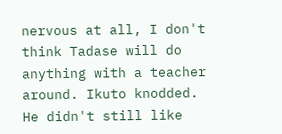nervous at all, I don't think Tadase will do anything with a teacher around. Ikuto knodded. He didn't still like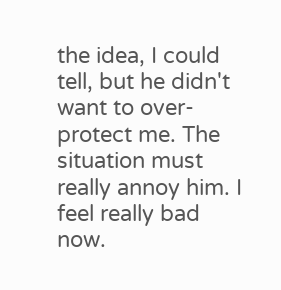the idea, I could tell, but he didn't want to over-protect me. The situation must really annoy him. I feel really bad now.